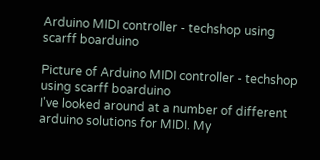Arduino MIDI controller - techshop using scarff boarduino

Picture of Arduino MIDI controller - techshop using scarff boarduino
I've looked around at a number of different arduino solutions for MIDI. My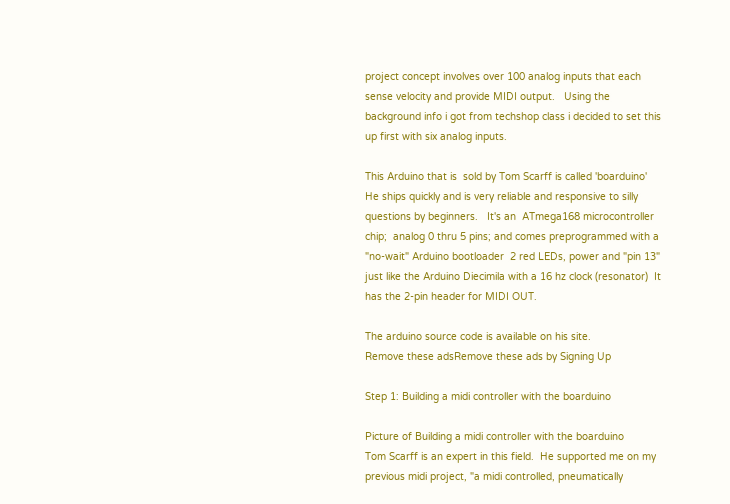project concept involves over 100 analog inputs that each sense velocity and provide MIDI output.   Using the background info i got from techshop class i decided to set this up first with six analog inputs.

This Arduino that is  sold by Tom Scarff is called 'boarduino'  He ships quickly and is very reliable and responsive to silly questions by beginners.   It's an  ATmega168 microcontroller chip;  analog 0 thru 5 pins; and comes preprogrammed with a "no-wait" Arduino bootloader  2 red LEDs, power and "pin 13" just like the Arduino Diecimila with a 16 hz clock (resonator)  It has the 2-pin header for MIDI OUT.

The arduino source code is available on his site.
Remove these adsRemove these ads by Signing Up

Step 1: Building a midi controller with the boarduino

Picture of Building a midi controller with the boarduino
Tom Scarff is an expert in this field.  He supported me on my previous midi project, "a midi controlled, pneumatically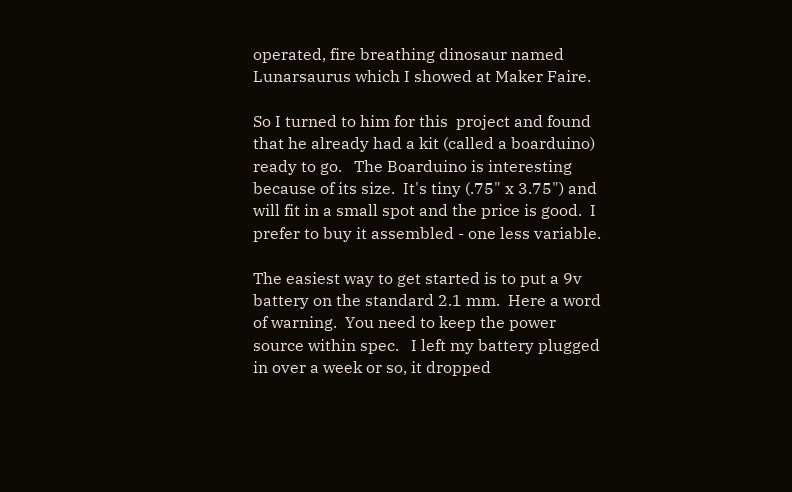operated, fire breathing dinosaur named Lunarsaurus which I showed at Maker Faire.

So I turned to him for this  project and found that he already had a kit (called a boarduino) ready to go.   The Boarduino is interesting because of its size.  It's tiny (.75" x 3.75") and will fit in a small spot and the price is good.  I prefer to buy it assembled - one less variable.

The easiest way to get started is to put a 9v battery on the standard 2.1 mm.  Here a word of warning.  You need to keep the power source within spec.   I left my battery plugged in over a week or so, it dropped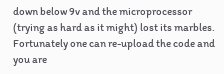down below 9v and the microprocessor (trying as hard as it might) lost its marbles.  Fortunately one can re-upload the code and you are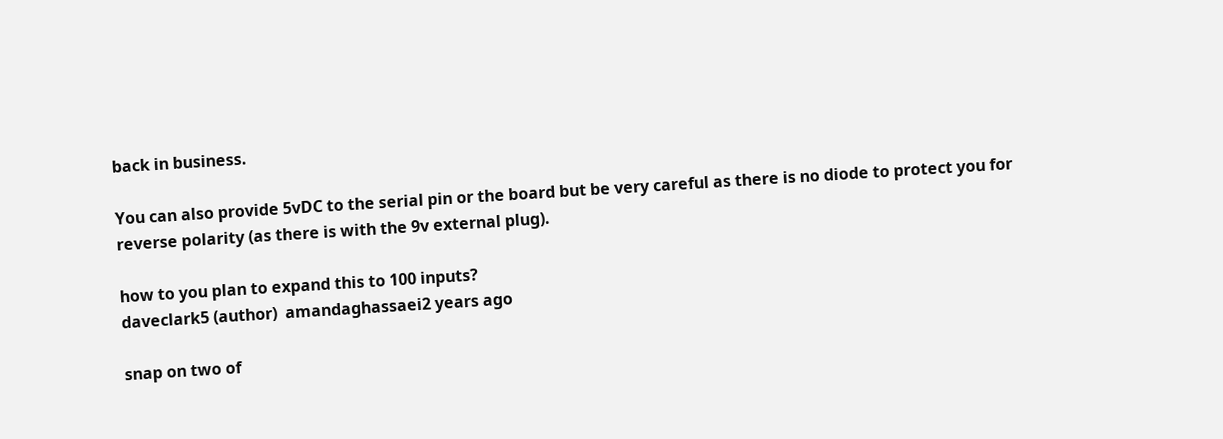back in business.

You can also provide 5vDC to the serial pin or the board but be very careful as there is no diode to protect you for reverse polarity (as there is with the 9v external plug).

how to you plan to expand this to 100 inputs?
daveclark5 (author)  amandaghassaei2 years ago

snap on two of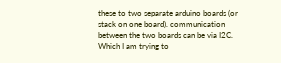these to two separate arduino boards (or stack on one board). communication between the two boards can be via I2C. Which I am trying to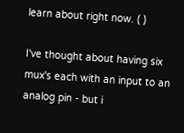learn about right now. ( )

I've thought about having six mux's each with an input to an analog pin - but i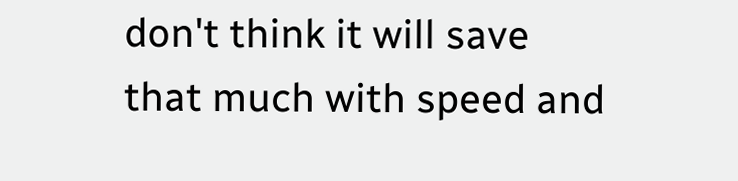don't think it will save that much with speed and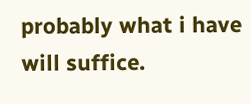probably what i have will suffice.